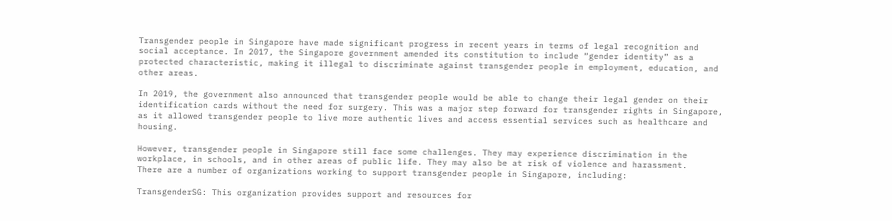Transgender people in Singapore have made significant progress in recent years in terms of legal recognition and social acceptance. In 2017, the Singapore government amended its constitution to include “gender identity” as a protected characteristic, making it illegal to discriminate against transgender people in employment, education, and other areas.

In 2019, the government also announced that transgender people would be able to change their legal gender on their identification cards without the need for surgery. This was a major step forward for transgender rights in Singapore, as it allowed transgender people to live more authentic lives and access essential services such as healthcare and housing.

However, transgender people in Singapore still face some challenges. They may experience discrimination in the workplace, in schools, and in other areas of public life. They may also be at risk of violence and harassment.
There are a number of organizations working to support transgender people in Singapore, including:

TransgenderSG: This organization provides support and resources for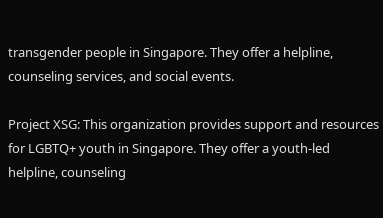transgender people in Singapore. They offer a helpline, counseling services, and social events.

Project XSG: This organization provides support and resources for LGBTQ+ youth in Singapore. They offer a youth-led helpline, counseling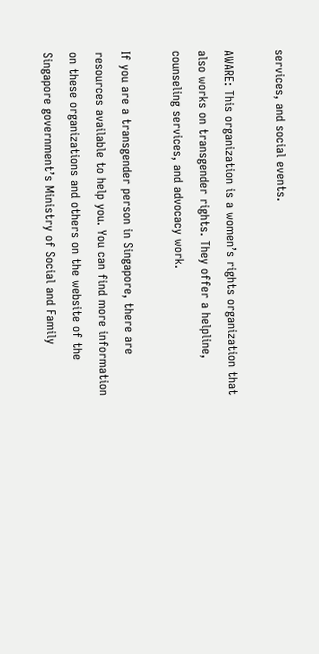services, and social events.

AWARE: This organization is a women’s rights organization that also works on transgender rights. They offer a helpline, counseling services, and advocacy work.

If you are a transgender person in Singapore, there are resources available to help you. You can find more information on these organizations and others on the website of the Singapore government’s Ministry of Social and Family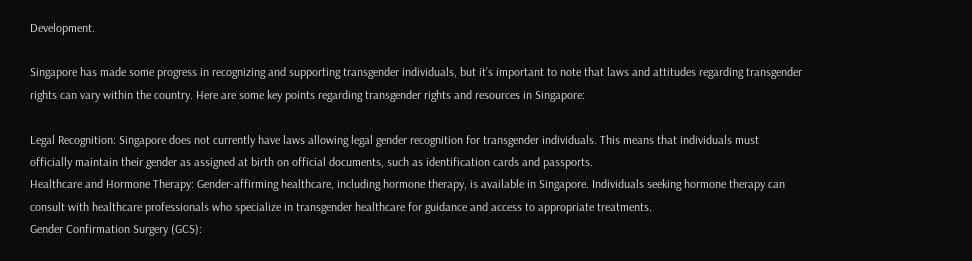Development.

Singapore has made some progress in recognizing and supporting transgender individuals, but it’s important to note that laws and attitudes regarding transgender rights can vary within the country. Here are some key points regarding transgender rights and resources in Singapore:

Legal Recognition: Singapore does not currently have laws allowing legal gender recognition for transgender individuals. This means that individuals must officially maintain their gender as assigned at birth on official documents, such as identification cards and passports.
Healthcare and Hormone Therapy: Gender-affirming healthcare, including hormone therapy, is available in Singapore. Individuals seeking hormone therapy can consult with healthcare professionals who specialize in transgender healthcare for guidance and access to appropriate treatments.
Gender Confirmation Surgery (GCS):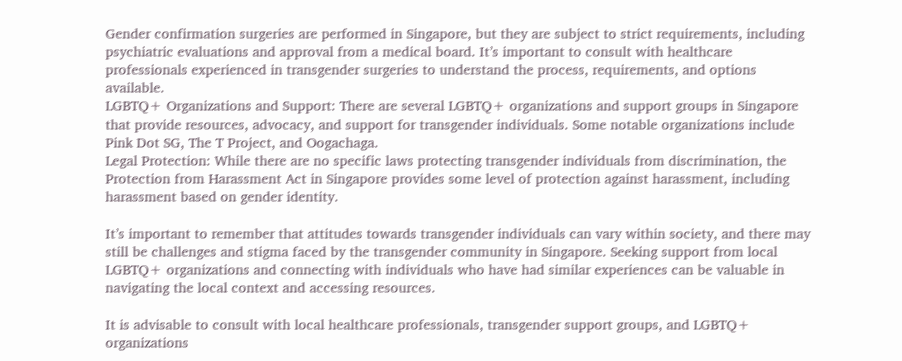Gender confirmation surgeries are performed in Singapore, but they are subject to strict requirements, including psychiatric evaluations and approval from a medical board. It’s important to consult with healthcare professionals experienced in transgender surgeries to understand the process, requirements, and options available.
LGBTQ+ Organizations and Support: There are several LGBTQ+ organizations and support groups in Singapore that provide resources, advocacy, and support for transgender individuals. Some notable organizations include Pink Dot SG, The T Project, and Oogachaga.
Legal Protection: While there are no specific laws protecting transgender individuals from discrimination, the Protection from Harassment Act in Singapore provides some level of protection against harassment, including harassment based on gender identity.

It’s important to remember that attitudes towards transgender individuals can vary within society, and there may still be challenges and stigma faced by the transgender community in Singapore. Seeking support from local LGBTQ+ organizations and connecting with individuals who have had similar experiences can be valuable in navigating the local context and accessing resources.

It is advisable to consult with local healthcare professionals, transgender support groups, and LGBTQ+ organizations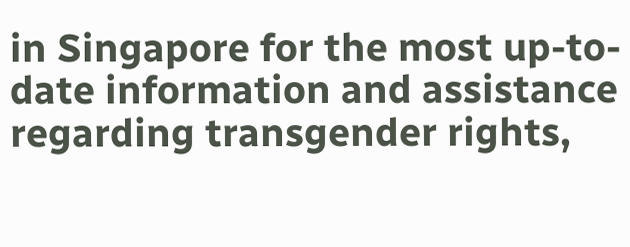in Singapore for the most up-to-date information and assistance regarding transgender rights,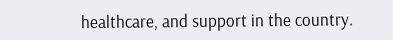healthcare, and support in the country.